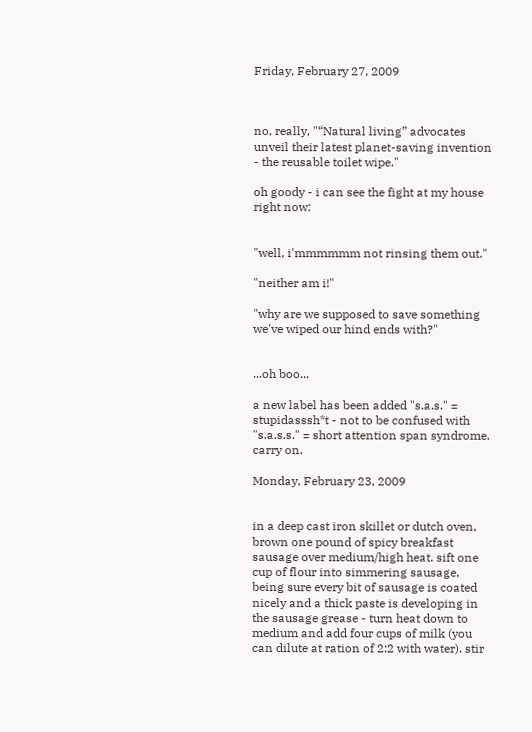Friday, February 27, 2009



no, really, "“Natural living” advocates unveil their latest planet-saving invention - the reusable toilet wipe."

oh goody - i can see the fight at my house right now:


"well, i'mmmmmm not rinsing them out."

"neither am i!"

"why are we supposed to save something we've wiped our hind ends with?"


...oh boo...

a new label has been added "s.a.s." = stupidasssh*t - not to be confused with "s.a.s.s." = short attention span syndrome. carry on.

Monday, February 23, 2009


in a deep cast iron skillet or dutch oven, brown one pound of spicy breakfast sausage over medium/high heat. sift one cup of flour into simmering sausage, being sure every bit of sausage is coated nicely and a thick paste is developing in the sausage grease - turn heat down to medium and add four cups of milk (you can dilute at ration of 2:2 with water). stir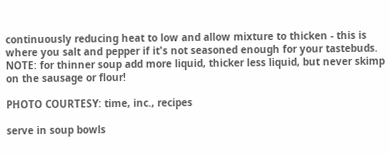continuously reducing heat to low and allow mixture to thicken - this is where you salt and pepper if it's not seasoned enough for your tastebuds. NOTE: for thinner soup add more liquid, thicker less liquid, but never skimp on the sausage or flour!

PHOTO COURTESY: time, inc., recipes

serve in soup bowls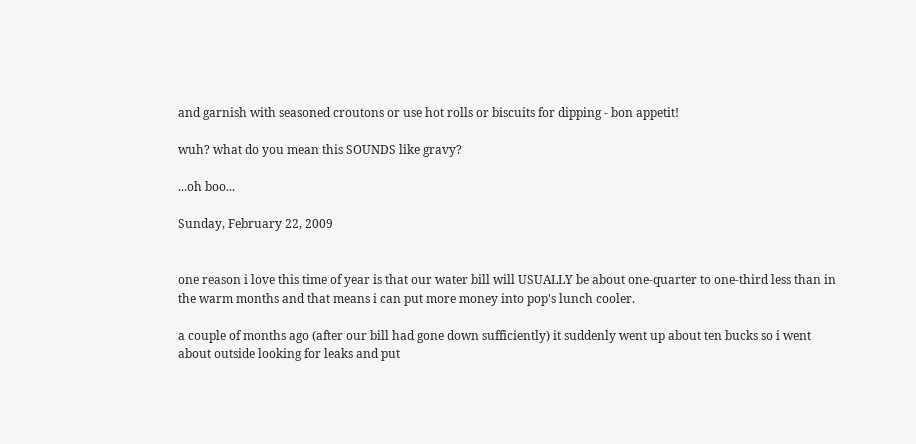and garnish with seasoned croutons or use hot rolls or biscuits for dipping - bon appetit!

wuh? what do you mean this SOUNDS like gravy?

...oh boo...

Sunday, February 22, 2009


one reason i love this time of year is that our water bill will USUALLY be about one-quarter to one-third less than in the warm months and that means i can put more money into pop's lunch cooler.

a couple of months ago (after our bill had gone down sufficiently) it suddenly went up about ten bucks so i went about outside looking for leaks and put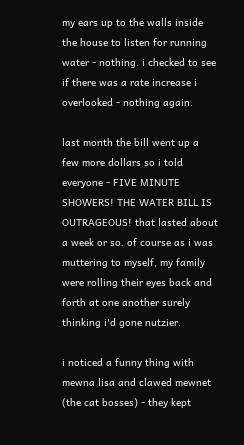my ears up to the walls inside the house to listen for running water - nothing. i checked to see if there was a rate increase i overlooked - nothing again.

last month the bill went up a few more dollars so i told everyone - FIVE MINUTE SHOWERS! THE WATER BILL IS OUTRAGEOUS! that lasted about a week or so. of course as i was muttering to myself, my family were rolling their eyes back and forth at one another surely thinking i'd gone nutzier.

i noticed a funny thing with mewna lisa and clawed mewnet (the cat bosses) - they kept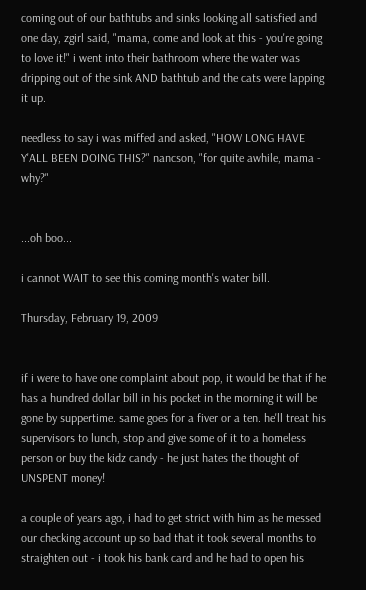coming out of our bathtubs and sinks looking all satisfied and one day, zgirl said, "mama, come and look at this - you're going to love it!" i went into their bathroom where the water was dripping out of the sink AND bathtub and the cats were lapping it up.

needless to say i was miffed and asked, "HOW LONG HAVE Y'ALL BEEN DOING THIS?" nancson, "for quite awhile, mama - why?"


...oh boo...

i cannot WAIT to see this coming month's water bill.

Thursday, February 19, 2009


if i were to have one complaint about pop, it would be that if he has a hundred dollar bill in his pocket in the morning it will be gone by suppertime. same goes for a fiver or a ten. he'll treat his supervisors to lunch, stop and give some of it to a homeless person or buy the kidz candy - he just hates the thought of UNSPENT money!

a couple of years ago, i had to get strict with him as he messed our checking account up so bad that it took several months to straighten out - i took his bank card and he had to open his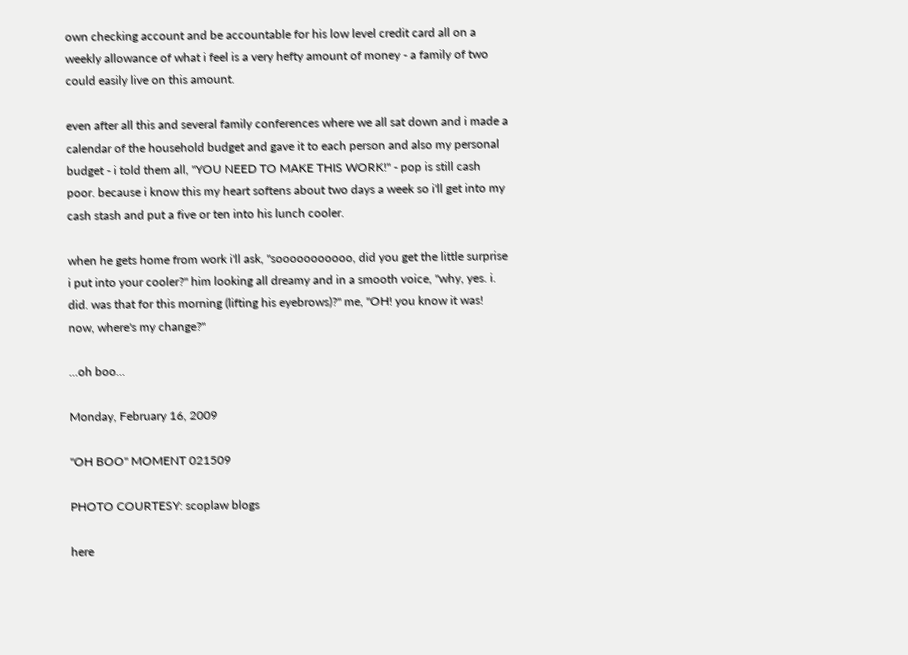own checking account and be accountable for his low level credit card all on a weekly allowance of what i feel is a very hefty amount of money - a family of two could easily live on this amount.

even after all this and several family conferences where we all sat down and i made a calendar of the household budget and gave it to each person and also my personal budget - i told them all, "YOU NEED TO MAKE THIS WORK!" - pop is still cash poor. because i know this my heart softens about two days a week so i'll get into my cash stash and put a five or ten into his lunch cooler.

when he gets home from work i'll ask, "sooooooooooo, did you get the little surprise i put into your cooler?" him looking all dreamy and in a smooth voice, "why, yes. i. did. was that for this morning (lifting his eyebrows)?" me, "OH! you know it was! now, where's my change?"

...oh boo...

Monday, February 16, 2009

"OH BOO" MOMENT 021509

PHOTO COURTESY: scoplaw blogs

here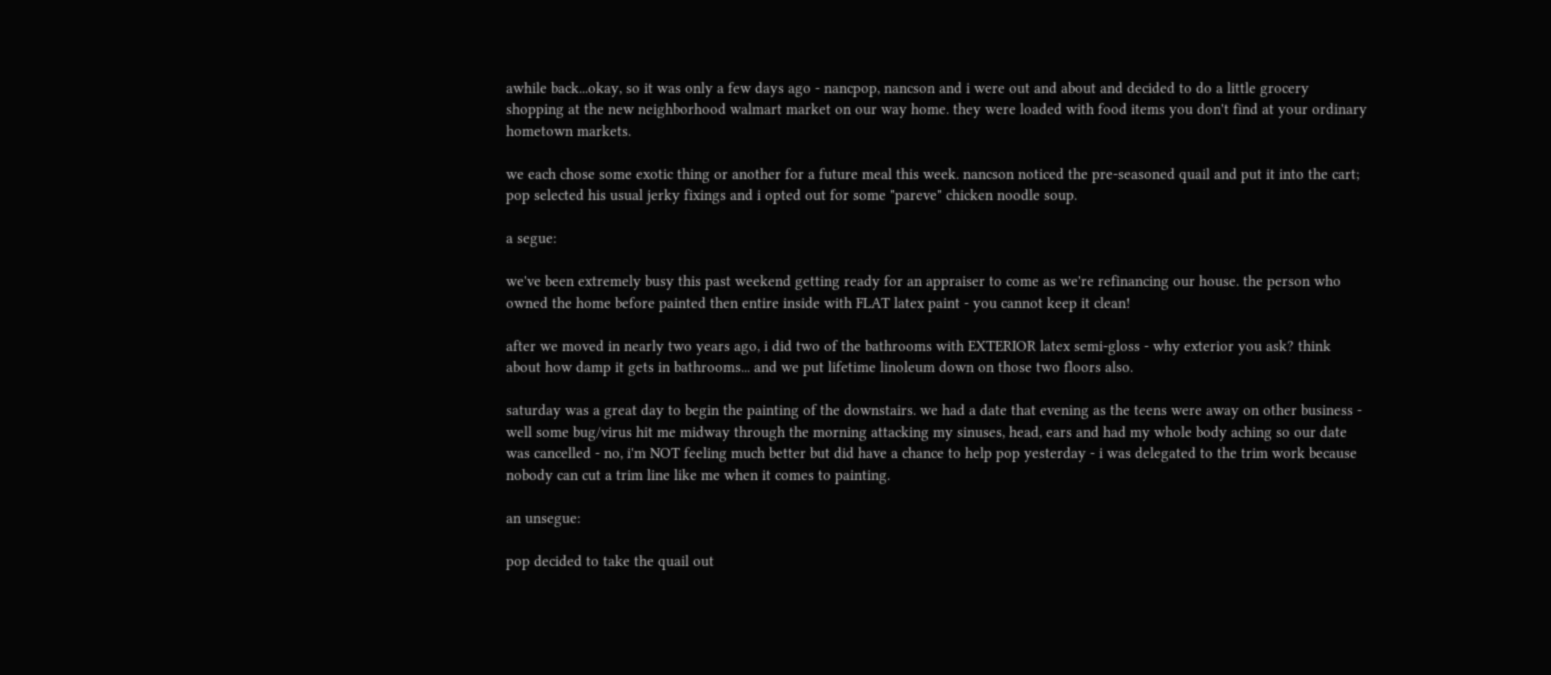awhile back...okay, so it was only a few days ago - nancpop, nancson and i were out and about and decided to do a little grocery shopping at the new neighborhood walmart market on our way home. they were loaded with food items you don't find at your ordinary hometown markets.

we each chose some exotic thing or another for a future meal this week. nancson noticed the pre-seasoned quail and put it into the cart; pop selected his usual jerky fixings and i opted out for some "pareve" chicken noodle soup.

a segue:

we've been extremely busy this past weekend getting ready for an appraiser to come as we're refinancing our house. the person who owned the home before painted then entire inside with FLAT latex paint - you cannot keep it clean!

after we moved in nearly two years ago, i did two of the bathrooms with EXTERIOR latex semi-gloss - why exterior you ask? think about how damp it gets in bathrooms... and we put lifetime linoleum down on those two floors also.

saturday was a great day to begin the painting of the downstairs. we had a date that evening as the teens were away on other business - well some bug/virus hit me midway through the morning attacking my sinuses, head, ears and had my whole body aching so our date was cancelled - no, i'm NOT feeling much better but did have a chance to help pop yesterday - i was delegated to the trim work because nobody can cut a trim line like me when it comes to painting.

an unsegue:

pop decided to take the quail out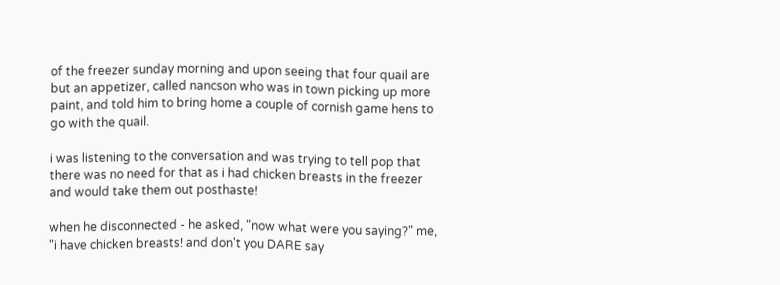of the freezer sunday morning and upon seeing that four quail are but an appetizer, called nancson who was in town picking up more paint, and told him to bring home a couple of cornish game hens to go with the quail.

i was listening to the conversation and was trying to tell pop that there was no need for that as i had chicken breasts in the freezer and would take them out posthaste!

when he disconnected - he asked, "now what were you saying?" me, "i have chicken breasts! and don't you DARE say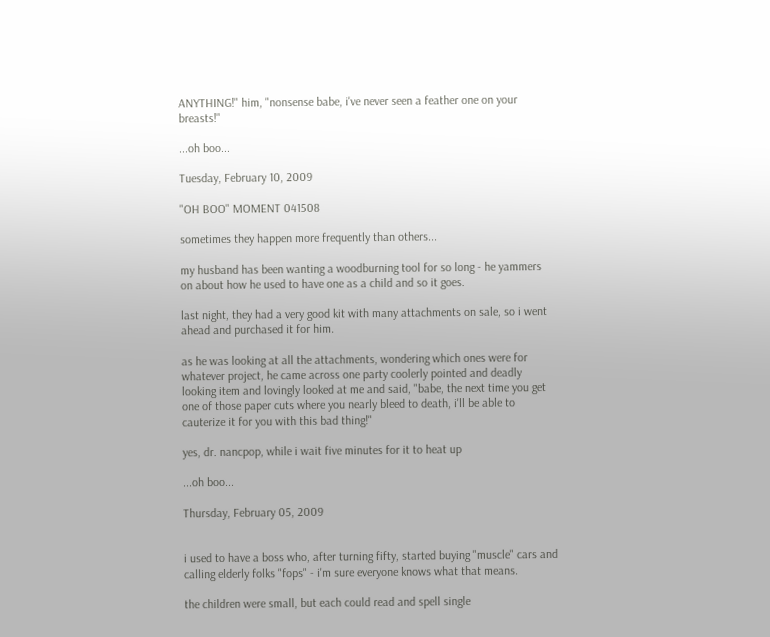ANYTHING!" him, "nonsense babe, i've never seen a feather one on your breasts!"

...oh boo...

Tuesday, February 10, 2009

"OH BOO" MOMENT 041508

sometimes they happen more frequently than others...

my husband has been wanting a woodburning tool for so long - he yammers on about how he used to have one as a child and so it goes.

last night, they had a very good kit with many attachments on sale, so i went ahead and purchased it for him.

as he was looking at all the attachments, wondering which ones were for whatever project, he came across one party coolerly pointed and deadly looking item and lovingly looked at me and said, "babe, the next time you get one of those paper cuts where you nearly bleed to death, i'll be able to cauterize it for you with this bad thing!"

yes, dr. nancpop, while i wait five minutes for it to heat up

...oh boo...

Thursday, February 05, 2009


i used to have a boss who, after turning fifty, started buying "muscle" cars and calling elderly folks "fops" - i'm sure everyone knows what that means.

the children were small, but each could read and spell single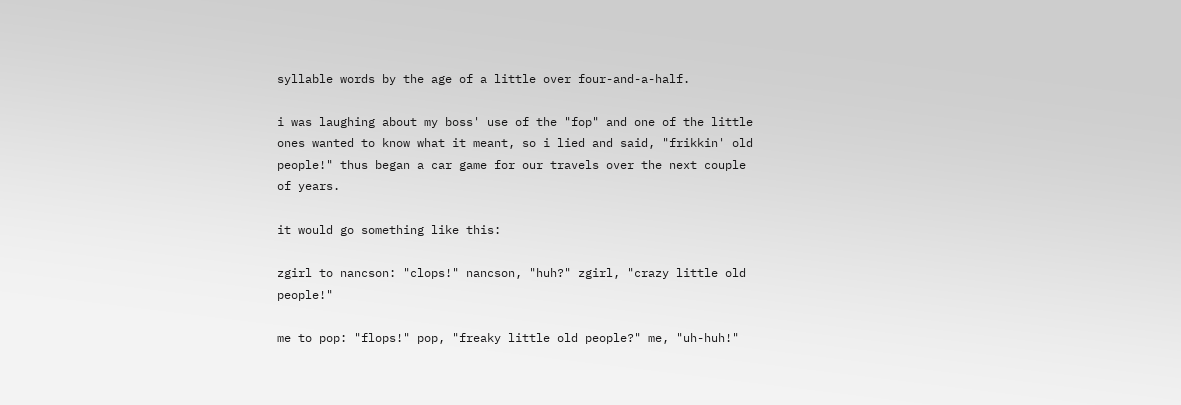syllable words by the age of a little over four-and-a-half.

i was laughing about my boss' use of the "fop" and one of the little ones wanted to know what it meant, so i lied and said, "frikkin' old people!" thus began a car game for our travels over the next couple of years.

it would go something like this:

zgirl to nancson: "clops!" nancson, "huh?" zgirl, "crazy little old people!"

me to pop: "flops!" pop, "freaky little old people?" me, "uh-huh!"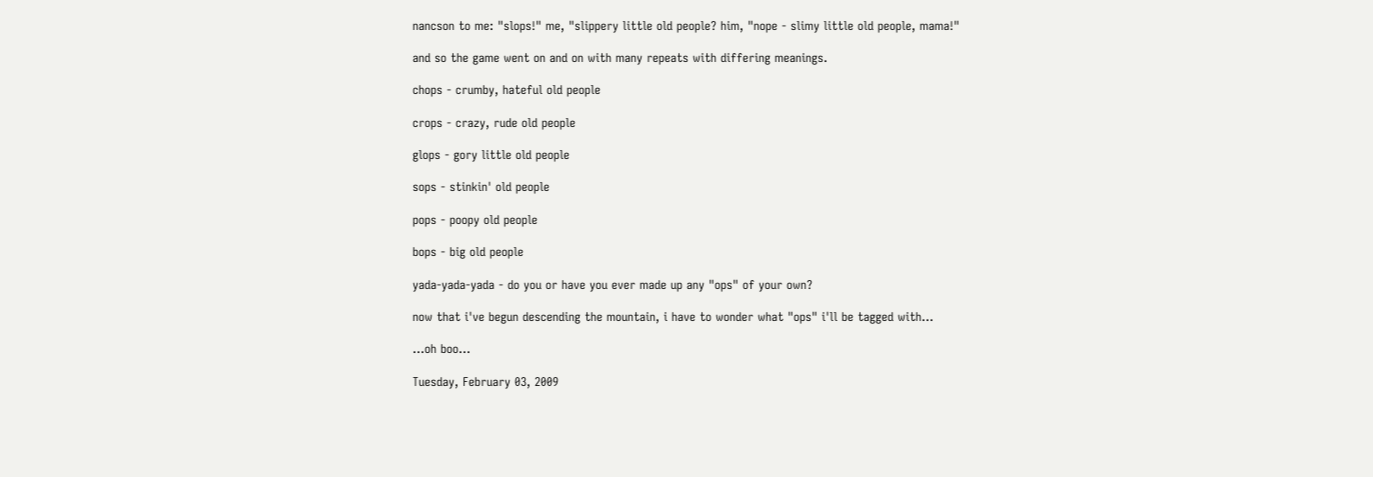nancson to me: "slops!" me, "slippery little old people? him, "nope - slimy little old people, mama!"

and so the game went on and on with many repeats with differing meanings.

chops - crumby, hateful old people

crops - crazy, rude old people

glops - gory little old people

sops - stinkin' old people

pops - poopy old people

bops - big old people

yada-yada-yada - do you or have you ever made up any "ops" of your own?

now that i've begun descending the mountain, i have to wonder what "ops" i'll be tagged with...

...oh boo...

Tuesday, February 03, 2009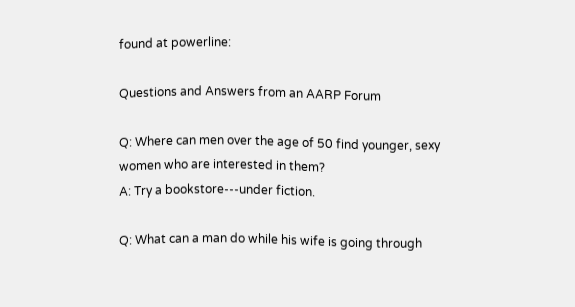found at powerline:

Questions and Answers from an AARP Forum

Q: Where can men over the age of 50 find younger, sexy women who are interested in them?
A: Try a bookstore---under fiction.

Q: What can a man do while his wife is going through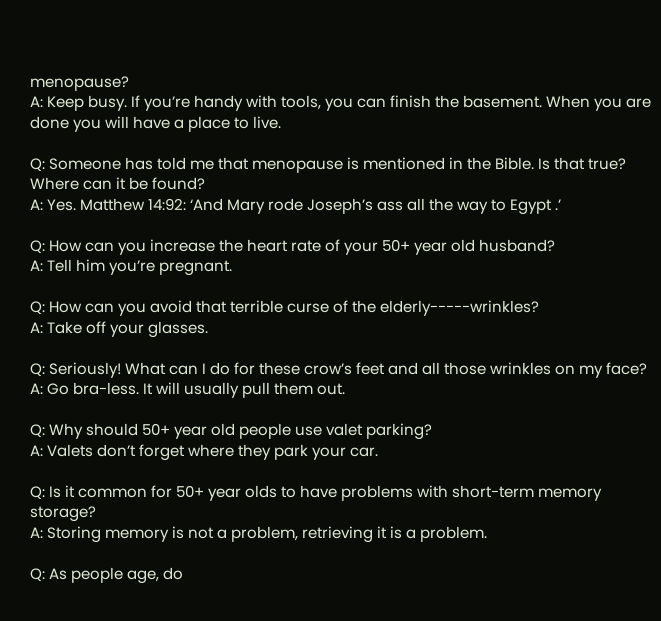menopause?
A: Keep busy. If you’re handy with tools, you can finish the basement. When you are done you will have a place to live.

Q: Someone has told me that menopause is mentioned in the Bible. Is that true? Where can it be found?
A: Yes. Matthew 14:92: ‘And Mary rode Joseph’s ass all the way to Egypt .’

Q: How can you increase the heart rate of your 50+ year old husband?
A: Tell him you’re pregnant.

Q: How can you avoid that terrible curse of the elderly-----wrinkles?
A: Take off your glasses.

Q: Seriously! What can I do for these crow’s feet and all those wrinkles on my face?
A: Go bra-less. It will usually pull them out.

Q: Why should 50+ year old people use valet parking?
A: Valets don’t forget where they park your car.

Q: Is it common for 50+ year olds to have problems with short-term memory storage?
A: Storing memory is not a problem, retrieving it is a problem.

Q: As people age, do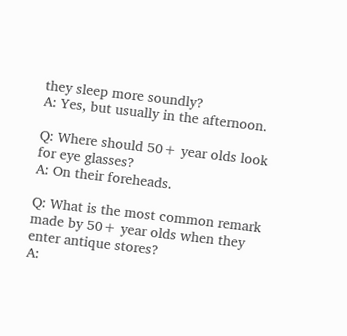they sleep more soundly?
A: Yes, but usually in the afternoon.

Q: Where should 50+ year olds look for eye glasses?
A: On their foreheads.

Q: What is the most common remark made by 50+ year olds when they enter antique stores?
A: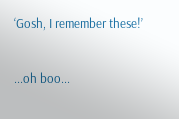‘Gosh, I remember these!’

...oh boo...